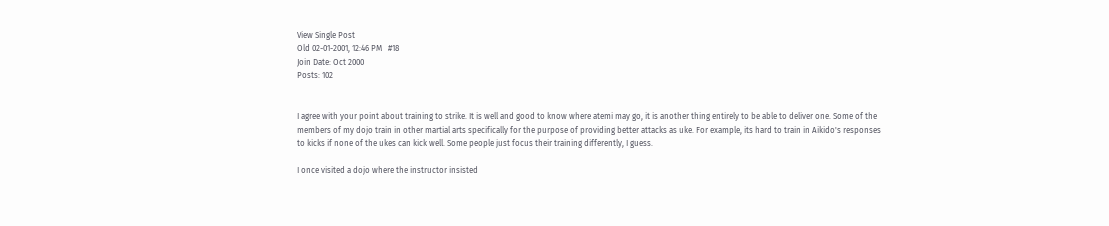View Single Post
Old 02-01-2001, 12:46 PM   #18
Join Date: Oct 2000
Posts: 102


I agree with your point about training to strike. It is well and good to know where atemi may go, it is another thing entirely to be able to deliver one. Some of the members of my dojo train in other martial arts specifically for the purpose of providing better attacks as uke. For example, its hard to train in Aikido's responses to kicks if none of the ukes can kick well. Some people just focus their training differently, I guess.

I once visited a dojo where the instructor insisted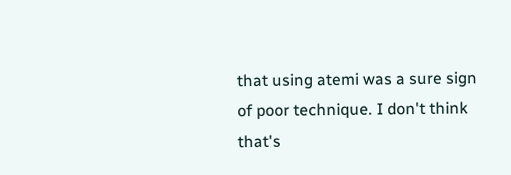that using atemi was a sure sign of poor technique. I don't think that's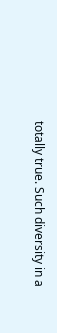totally true. Such diversity in a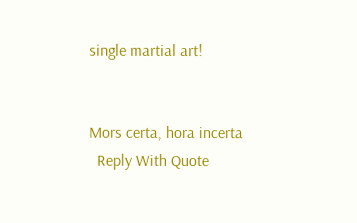single martial art!


Mors certa, hora incerta
  Reply With Quote